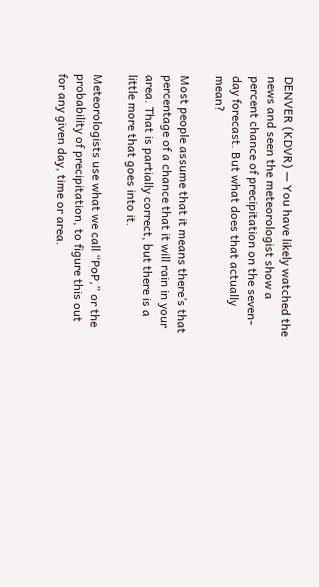DENVER (KDVR) — You have likely watched the news and seen the meteorologist show a percent chance of precipitation on the seven-day forecast. But what does that actually mean?

Most people assume that it means there’s that percentage of a chance that it will rain in your area. That is partially correct, but there is a little more that goes into it.

Meteorologists use what we call “PoP,” or the probability of precipitation, to figure this out for any given day, time or area.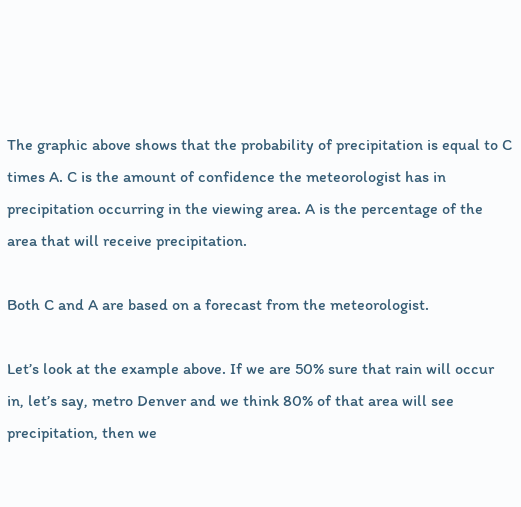The graphic above shows that the probability of precipitation is equal to C times A. C is the amount of confidence the meteorologist has in precipitation occurring in the viewing area. A is the percentage of the area that will receive precipitation.

Both C and A are based on a forecast from the meteorologist.

Let’s look at the example above. If we are 50% sure that rain will occur in, let’s say, metro Denver and we think 80% of that area will see precipitation, then we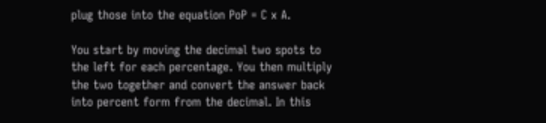plug those into the equation PoP = C x A.

You start by moving the decimal two spots to the left for each percentage. You then multiply the two together and convert the answer back into percent form from the decimal. In this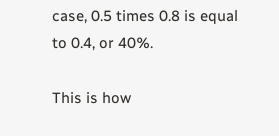case, 0.5 times 0.8 is equal to 0.4, or 40%.

This is how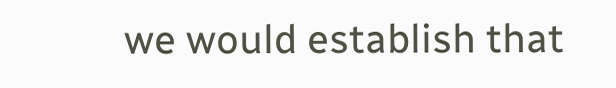we would establish that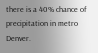there is a 40% chance of precipitation in metro Denver.